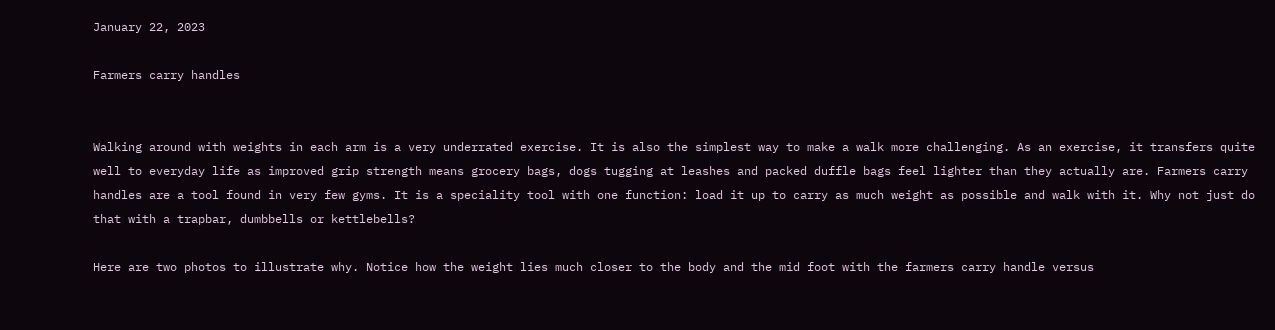January 22, 2023

Farmers carry handles


Walking around with weights in each arm is a very underrated exercise. It is also the simplest way to make a walk more challenging. As an exercise, it transfers quite well to everyday life as improved grip strength means grocery bags, dogs tugging at leashes and packed duffle bags feel lighter than they actually are. Farmers carry handles are a tool found in very few gyms. It is a speciality tool with one function: load it up to carry as much weight as possible and walk with it. Why not just do that with a trapbar, dumbbells or kettlebells?

Here are two photos to illustrate why. Notice how the weight lies much closer to the body and the mid foot with the farmers carry handle versus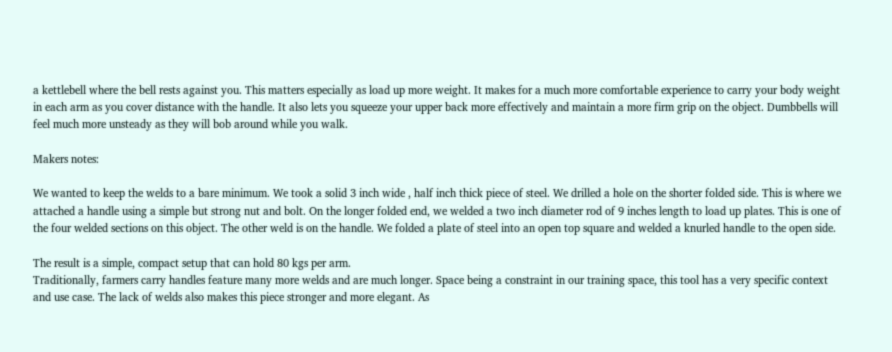a kettlebell where the bell rests against you. This matters especially as load up more weight. It makes for a much more comfortable experience to carry your body weight in each arm as you cover distance with the handle. It also lets you squeeze your upper back more effectively and maintain a more firm grip on the object. Dumbbells will feel much more unsteady as they will bob around while you walk.

Makers notes:

We wanted to keep the welds to a bare minimum. We took a solid 3 inch wide , half inch thick piece of steel. We drilled a hole on the shorter folded side. This is where we attached a handle using a simple but strong nut and bolt. On the longer folded end, we welded a two inch diameter rod of 9 inches length to load up plates. This is one of the four welded sections on this object. The other weld is on the handle. We folded a plate of steel into an open top square and welded a knurled handle to the open side.

The result is a simple, compact setup that can hold 80 kgs per arm.
Traditionally, farmers carry handles feature many more welds and are much longer. Space being a constraint in our training space, this tool has a very specific context and use case. The lack of welds also makes this piece stronger and more elegant. As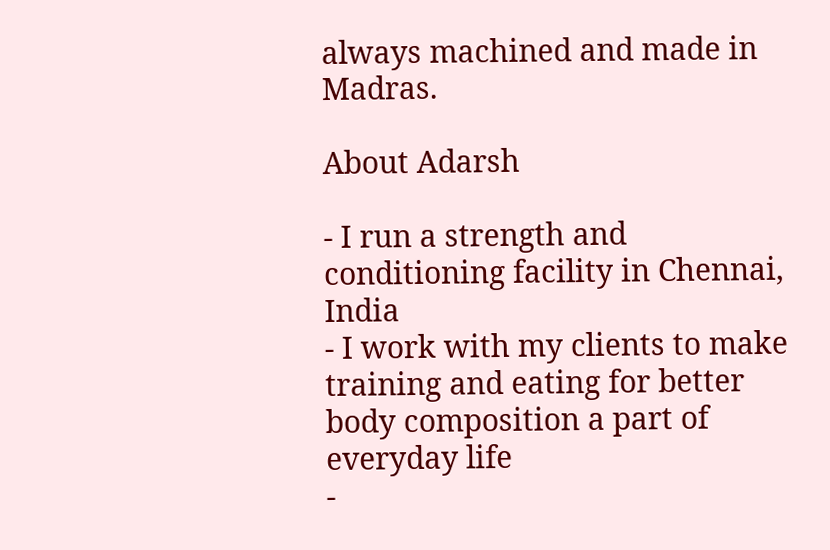always machined and made in Madras.

About Adarsh

- I run a strength and conditioning facility in Chennai, India
- I work with my clients to make training and eating for better body composition a part of everyday life
-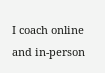I coach online and in-person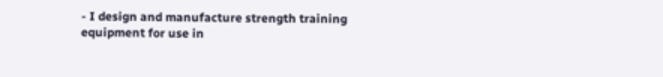- I design and manufacture strength training equipment for use in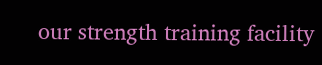our strength training facility